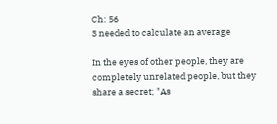Ch: 56
3 needed to calculate an average

In the eyes of other people, they are completely unrelated people, but they share a secret; "As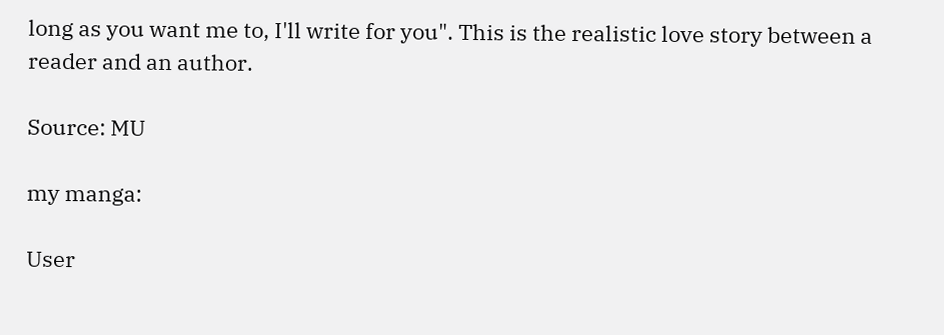long as you want me to, I'll write for you". This is the realistic love story between a reader and an author.

Source: MU

my manga:

User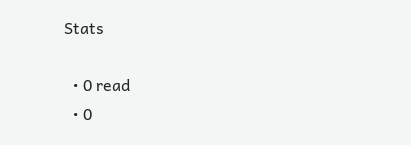Stats

  • 0 read
  • 0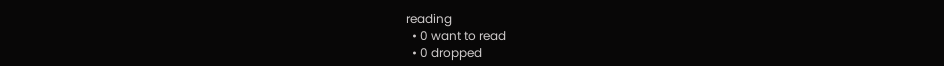reading
  • 0 want to read
  • 0 dropped